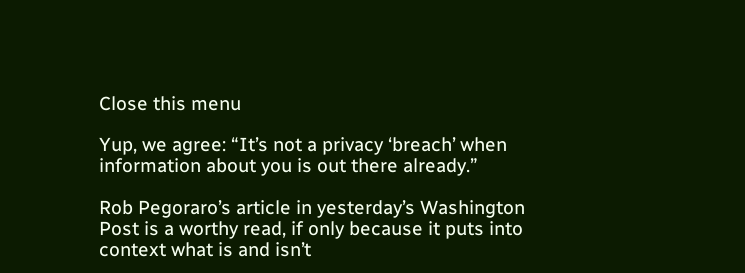Close this menu

Yup, we agree: “It’s not a privacy ‘breach’ when information about you is out there already.”

Rob Pegoraro’s article in yesterday’s Washington Post is a worthy read, if only because it puts into context what is and isn’t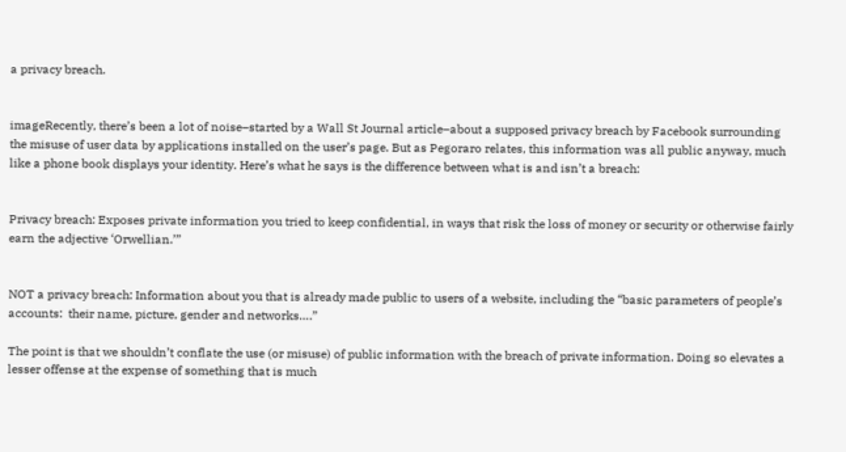a privacy breach.


imageRecently, there’s been a lot of noise–started by a Wall St Journal article–about a supposed privacy breach by Facebook surrounding the misuse of user data by applications installed on the user’s page. But as Pegoraro relates, this information was all public anyway, much like a phone book displays your identity. Here’s what he says is the difference between what is and isn’t a breach:


Privacy breach: Exposes private information you tried to keep confidential, in ways that risk the loss of money or security or otherwise fairly earn the adjective ‘Orwellian.’”


NOT a privacy breach: Information about you that is already made public to users of a website, including the “basic parameters of people’s accounts:  their name, picture, gender and networks….”

The point is that we shouldn’t conflate the use (or misuse) of public information with the breach of private information. Doing so elevates a lesser offense at the expense of something that is much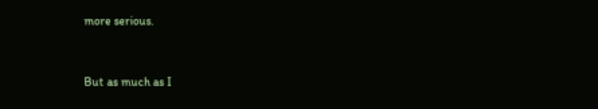more serious.


But as much as I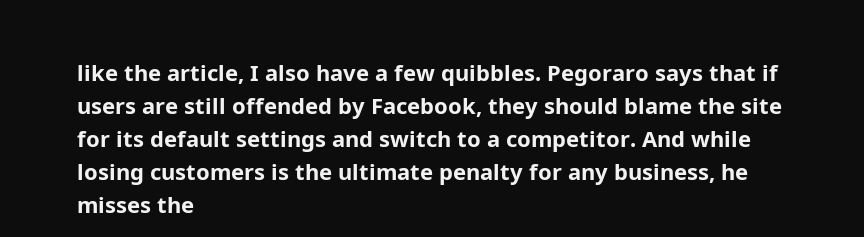like the article, I also have a few quibbles. Pegoraro says that if users are still offended by Facebook, they should blame the site for its default settings and switch to a competitor. And while losing customers is the ultimate penalty for any business, he misses the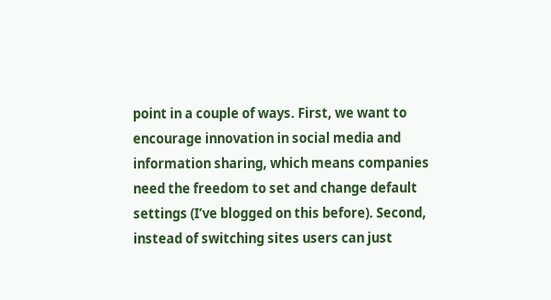point in a couple of ways. First, we want to encourage innovation in social media and information sharing, which means companies need the freedom to set and change default settings (I’ve blogged on this before). Second, instead of switching sites users can just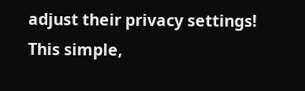adjust their privacy settings! This simple,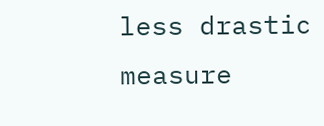less drastic measure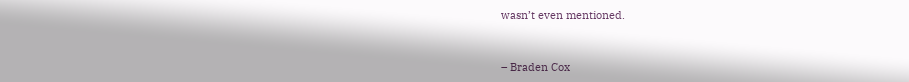wasn’t even mentioned.


– Braden Cox